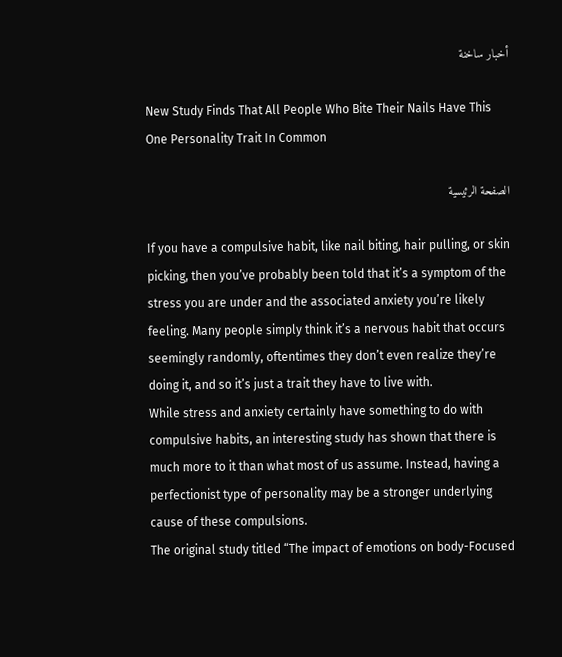أخبار ساخنة

New Study Finds That All People Who Bite Their Nails Have This One Personality Trait In Common

الصفحة الرئيسية

If you have a compulsive habit, like nail biting, hair pulling, or skin picking, then you’ve probably been told that it’s a symptom of the stress you are under and the associated anxiety you’re likely feeling. Many people simply think it’s a nervous habit that occurs seemingly randomly, oftentimes they don’t even realize they’re doing it, and so it’s just a trait they have to live with.
While stress and anxiety certainly have something to do with compulsive habits, an interesting study has shown that there is much more to it than what most of us assume. Instead, having a perfectionist type of personality may be a stronger underlying cause of these compulsions.
The original study titled “The impact of emotions on body-Focused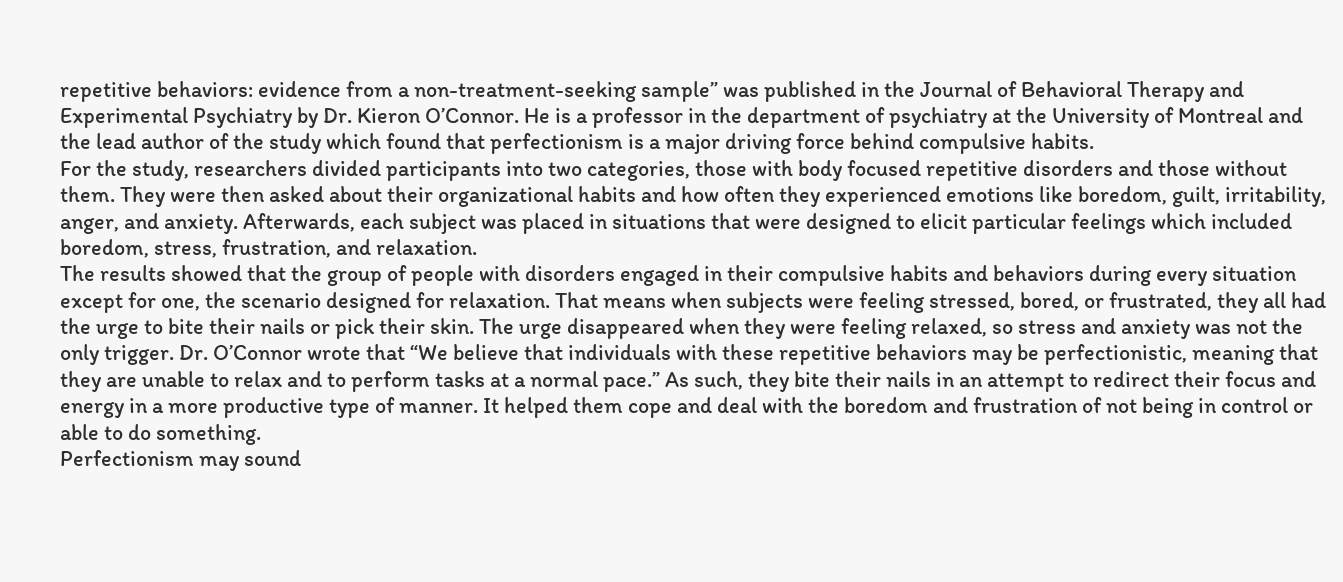repetitive behaviors: evidence from a non-treatment-seeking sample” was published in the Journal of Behavioral Therapy and Experimental Psychiatry by Dr. Kieron O’Connor. He is a professor in the department of psychiatry at the University of Montreal and the lead author of the study which found that perfectionism is a major driving force behind compulsive habits.
For the study, researchers divided participants into two categories, those with body focused repetitive disorders and those without them. They were then asked about their organizational habits and how often they experienced emotions like boredom, guilt, irritability, anger, and anxiety. Afterwards, each subject was placed in situations that were designed to elicit particular feelings which included boredom, stress, frustration, and relaxation.
The results showed that the group of people with disorders engaged in their compulsive habits and behaviors during every situation except for one, the scenario designed for relaxation. That means when subjects were feeling stressed, bored, or frustrated, they all had the urge to bite their nails or pick their skin. The urge disappeared when they were feeling relaxed, so stress and anxiety was not the only trigger. Dr. O’Connor wrote that “We believe that individuals with these repetitive behaviors may be perfectionistic, meaning that they are unable to relax and to perform tasks at a normal pace.” As such, they bite their nails in an attempt to redirect their focus and energy in a more productive type of manner. It helped them cope and deal with the boredom and frustration of not being in control or able to do something.
Perfectionism may sound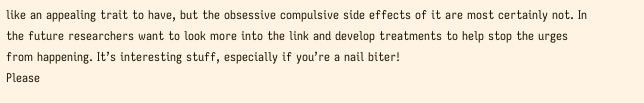like an appealing trait to have, but the obsessive compulsive side effects of it are most certainly not. In the future researchers want to look more into the link and develop treatments to help stop the urges from happening. It’s interesting stuff, especially if you’re a nail biter!
Please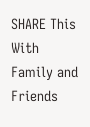SHARE This With Family and Friends